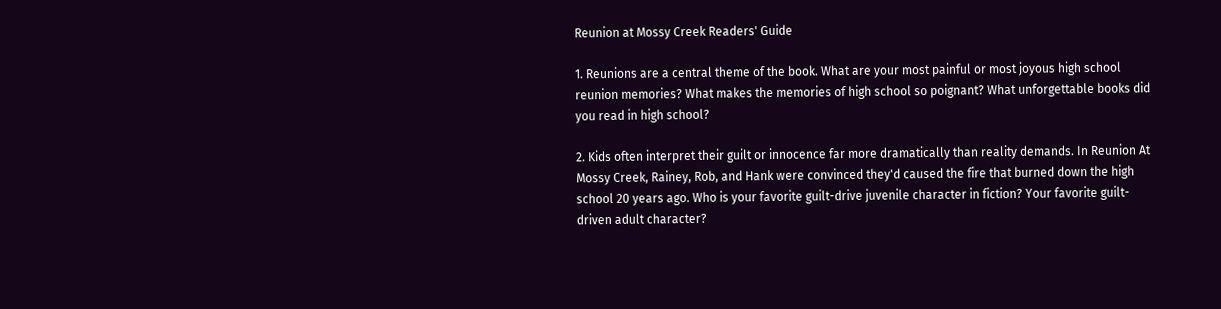Reunion at Mossy Creek Readers' Guide

1. Reunions are a central theme of the book. What are your most painful or most joyous high school reunion memories? What makes the memories of high school so poignant? What unforgettable books did you read in high school?

2. Kids often interpret their guilt or innocence far more dramatically than reality demands. In Reunion At Mossy Creek, Rainey, Rob, and Hank were convinced they'd caused the fire that burned down the high school 20 years ago. Who is your favorite guilt-drive juvenile character in fiction? Your favorite guilt-driven adult character?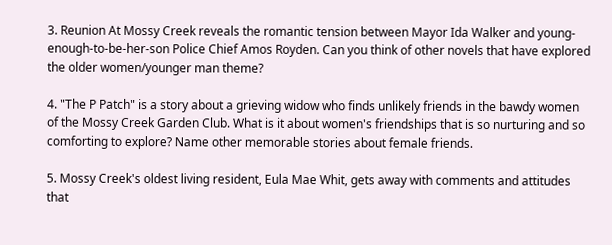3. Reunion At Mossy Creek reveals the romantic tension between Mayor Ida Walker and young-enough-to-be-her-son Police Chief Amos Royden. Can you think of other novels that have explored the older women/younger man theme?

4. "The P Patch" is a story about a grieving widow who finds unlikely friends in the bawdy women of the Mossy Creek Garden Club. What is it about women's friendships that is so nurturing and so comforting to explore? Name other memorable stories about female friends.

5. Mossy Creek's oldest living resident, Eula Mae Whit, gets away with comments and attitudes that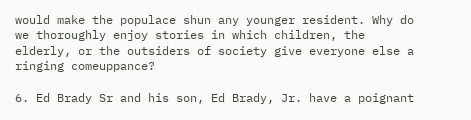would make the populace shun any younger resident. Why do we thoroughly enjoy stories in which children, the elderly, or the outsiders of society give everyone else a ringing comeuppance?

6. Ed Brady Sr and his son, Ed Brady, Jr. have a poignant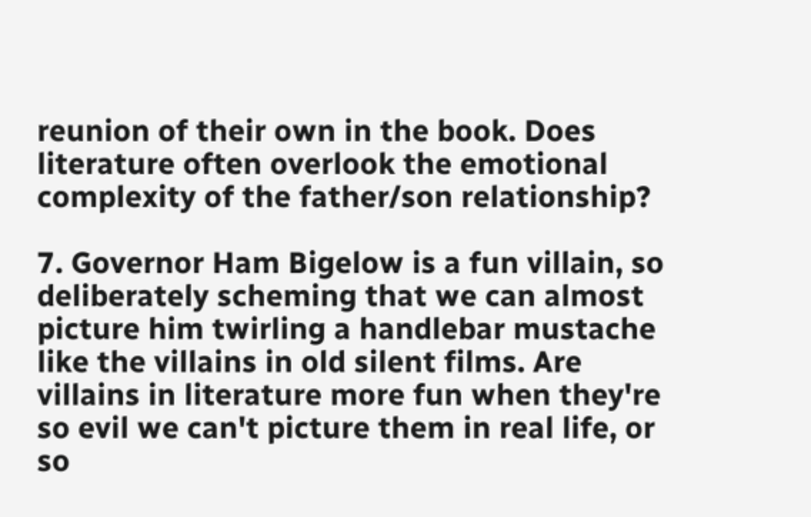reunion of their own in the book. Does literature often overlook the emotional complexity of the father/son relationship?

7. Governor Ham Bigelow is a fun villain, so deliberately scheming that we can almost picture him twirling a handlebar mustache like the villains in old silent films. Are villains in literature more fun when they're so evil we can't picture them in real life, or so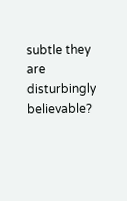subtle they are disturbingly believable?